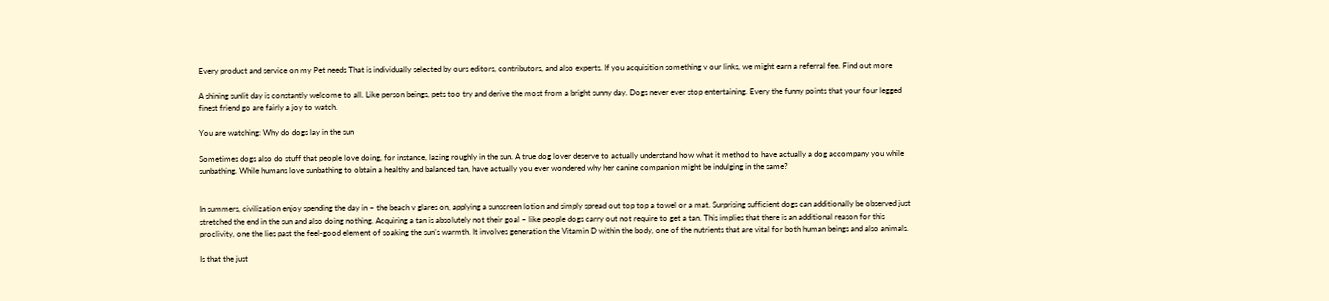Every product and service on my Pet needs That is individually selected by ours editors, contributors, and also experts. If you acquisition something v our links, we might earn a referral fee. Find out more

A shining sunlit day is constantly welcome to all. Like person beings, pets too try and derive the most from a bright sunny day. Dogs never ever stop entertaining. Every the funny points that your four legged finest friend go are fairly a joy to watch.

You are watching: Why do dogs lay in the sun

Sometimes dogs also do stuff that people love doing, for instance, lazing roughly in the sun. A true dog lover deserve to actually understand how what it method to have actually a dog accompany you while sunbathing. While humans love sunbathing to obtain a healthy and balanced tan, have actually you ever wondered why her canine companion might be indulging in the same?


In summers, civilization enjoy spending the day in ~ the beach v glares on, applying a sunscreen lotion and simply spread out top top a towel or a mat. Surprising sufficient dogs can additionally be observed just stretched the end in the sun and also doing nothing. Acquiring a tan is absolutely not their goal – like people dogs carry out not require to get a tan. This implies that there is an additional reason for this proclivity, one the lies past the feel-good element of soaking the sun’s warmth. It involves generation the Vitamin D within the body, one of the nutrients that are vital for both human beings and also animals.

Is that the just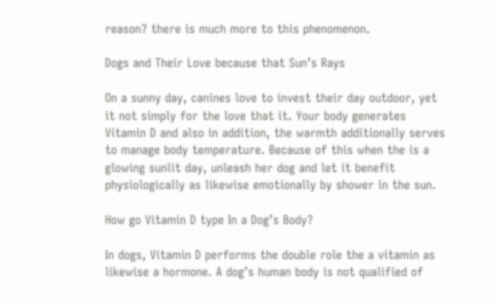reason? there is much more to this phenomenon.

Dogs and Their Love because that Sun’s Rays

On a sunny day, canines love to invest their day outdoor, yet it not simply for the love that it. Your body generates Vitamin D and also in addition, the warmth additionally serves to manage body temperature. Because of this when the is a glowing sunlit day, unleash her dog and let it benefit physiologically as likewise emotionally by shower in the sun.

How go Vitamin D type In a Dog’s Body?

In dogs, Vitamin D performs the double role the a vitamin as likewise a hormone. A dog’s human body is not qualified of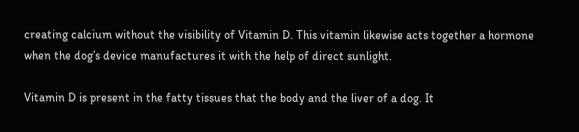creating calcium without the visibility of Vitamin D. This vitamin likewise acts together a hormone when the dog’s device manufactures it with the help of direct sunlight.

Vitamin D is present in the fatty tissues that the body and the liver of a dog. It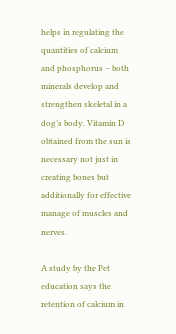helps in regulating the quantities of calcium and phosphorus – both minerals develop and strengthen skeletal in a dog’s body. Vitamin D obtained from the sun is necessary not just in creating bones but additionally for effective manage of muscles and nerves.

A study by the Pet education says the retention of calcium in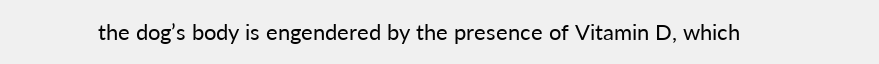the dog’s body is engendered by the presence of Vitamin D, which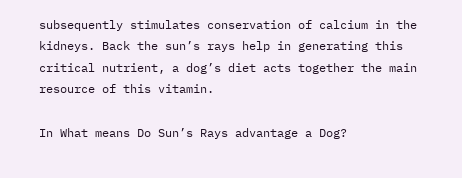subsequently stimulates conservation of calcium in the kidneys. Back the sun’s rays help in generating this critical nutrient, a dog’s diet acts together the main resource of this vitamin.

In What means Do Sun’s Rays advantage a Dog?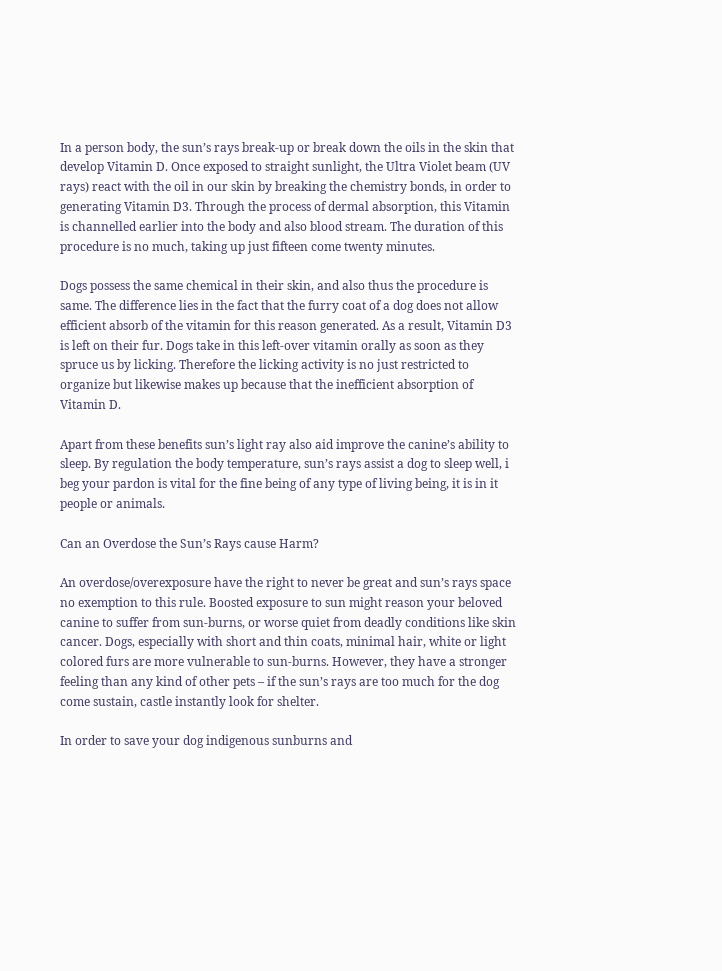In a person body, the sun’s rays break-up or break down the oils in the skin that develop Vitamin D. Once exposed to straight sunlight, the Ultra Violet beam (UV rays) react with the oil in our skin by breaking the chemistry bonds, in order to generating Vitamin D3. Through the process of dermal absorption, this Vitamin is channelled earlier into the body and also blood stream. The duration of this procedure is no much, taking up just fifteen come twenty minutes.

Dogs possess the same chemical in their skin, and also thus the procedure is same. The difference lies in the fact that the furry coat of a dog does not allow efficient absorb of the vitamin for this reason generated. As a result, Vitamin D3 is left on their fur. Dogs take in this left-over vitamin orally as soon as they spruce us by licking. Therefore the licking activity is no just restricted to organize but likewise makes up because that the inefficient absorption of Vitamin D.

Apart from these benefits sun’s light ray also aid improve the canine’s ability to sleep. By regulation the body temperature, sun’s rays assist a dog to sleep well, i beg your pardon is vital for the fine being of any type of living being, it is in it people or animals.

Can an Overdose the Sun’s Rays cause Harm?

An overdose/overexposure have the right to never be great and sun’s rays space no exemption to this rule. Boosted exposure to sun might reason your beloved canine to suffer from sun-burns, or worse quiet from deadly conditions like skin cancer. Dogs, especially with short and thin coats, minimal hair, white or light colored furs are more vulnerable to sun-burns. However, they have a stronger feeling than any kind of other pets – if the sun’s rays are too much for the dog come sustain, castle instantly look for shelter.

In order to save your dog indigenous sunburns and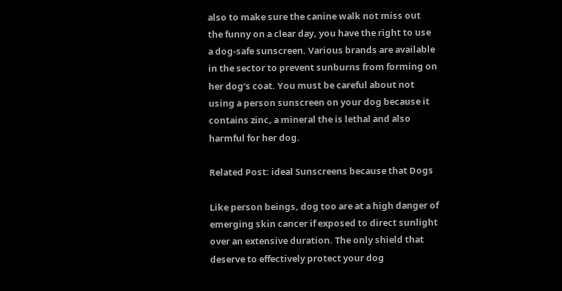also to make sure the canine walk not miss out the funny on a clear day, you have the right to use a dog-safe sunscreen. Various brands are available in the sector to prevent sunburns from forming on her dog’s coat. You must be careful about not using a person sunscreen on your dog because it contains zinc, a mineral the is lethal and also harmful for her dog.

Related Post: ideal Sunscreens because that Dogs

Like person beings, dog too are at a high danger of emerging skin cancer if exposed to direct sunlight over an extensive duration. The only shield that deserve to effectively protect your dog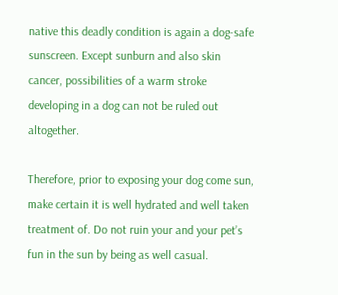native this deadly condition is again a dog-safe sunscreen. Except sunburn and also skin cancer, possibilities of a warm stroke developing in a dog can not be ruled out altogether.

Therefore, prior to exposing your dog come sun, make certain it is well hydrated and well taken treatment of. Do not ruin your and your pet’s fun in the sun by being as well casual.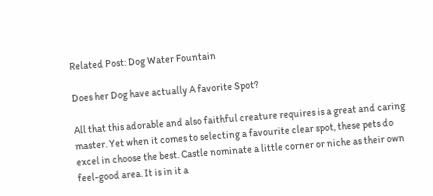Related Post: Dog Water Fountain

Does her Dog have actually A favorite Spot?

All that this adorable and also faithful creature requires is a great and caring master. Yet when it comes to selecting a favourite clear spot, these pets do excel in choose the best. Castle nominate a little corner or niche as their own feel-good area. It is in it a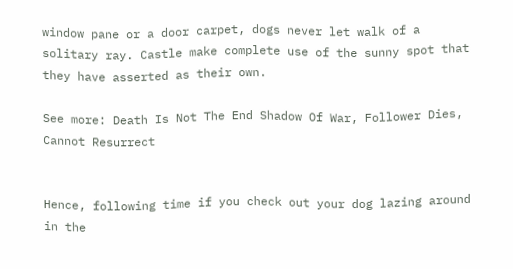window pane or a door carpet, dogs never let walk of a solitary ray. Castle make complete use of the sunny spot that they have asserted as their own.

See more: Death Is Not The End Shadow Of War, Follower Dies, Cannot Resurrect


Hence, following time if you check out your dog lazing around in the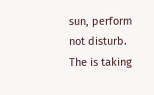sun, perform not disturb. The is taking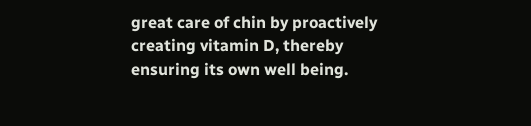great care of chin by proactively creating vitamin D, thereby ensuring its own well being.